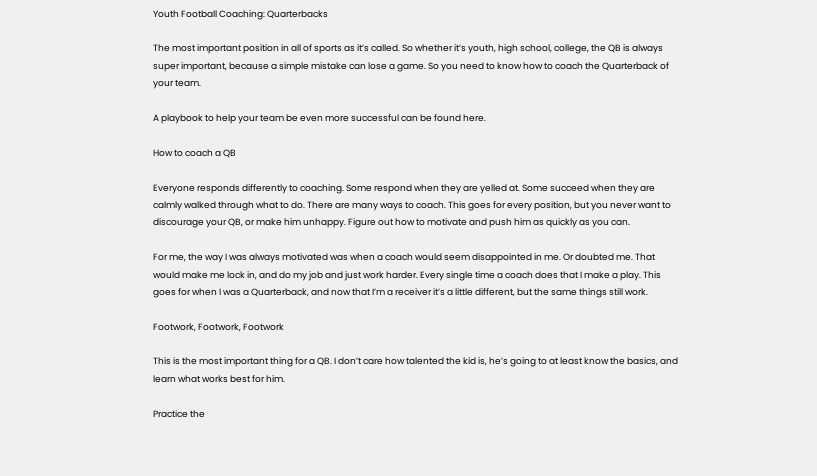Youth Football Coaching: Quarterbacks

The most important position in all of sports as it’s called. So whether it’s youth, high school, college, the QB is always super important, because a simple mistake can lose a game. So you need to know how to coach the Quarterback of your team.

A playbook to help your team be even more successful can be found here.

How to coach a QB

Everyone responds differently to coaching. Some respond when they are yelled at. Some succeed when they are calmly walked through what to do. There are many ways to coach. This goes for every position, but you never want to discourage your QB, or make him unhappy. Figure out how to motivate and push him as quickly as you can.

For me, the way I was always motivated was when a coach would seem disappointed in me. Or doubted me. That would make me lock in, and do my job and just work harder. Every single time a coach does that I make a play. This goes for when I was a Quarterback, and now that I’m a receiver it’s a little different, but the same things still work.

Footwork, Footwork, Footwork

This is the most important thing for a QB. I don’t care how talented the kid is, he’s going to at least know the basics, and learn what works best for him.

Practice the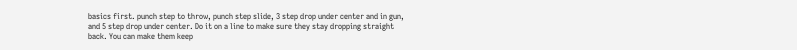basics first. punch step to throw, punch step slide, 3 step drop under center and in gun, and 5 step drop under center. Do it on a line to make sure they stay dropping straight back. You can make them keep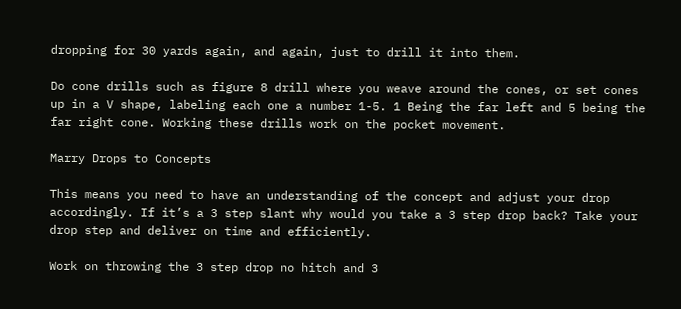dropping for 30 yards again, and again, just to drill it into them.

Do cone drills such as figure 8 drill where you weave around the cones, or set cones up in a V shape, labeling each one a number 1-5. 1 Being the far left and 5 being the far right cone. Working these drills work on the pocket movement.

Marry Drops to Concepts

This means you need to have an understanding of the concept and adjust your drop accordingly. If it’s a 3 step slant why would you take a 3 step drop back? Take your drop step and deliver on time and efficiently.

Work on throwing the 3 step drop no hitch and 3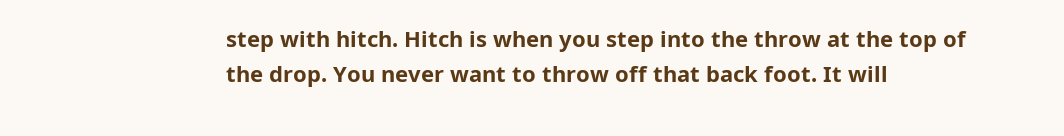step with hitch. Hitch is when you step into the throw at the top of the drop. You never want to throw off that back foot. It will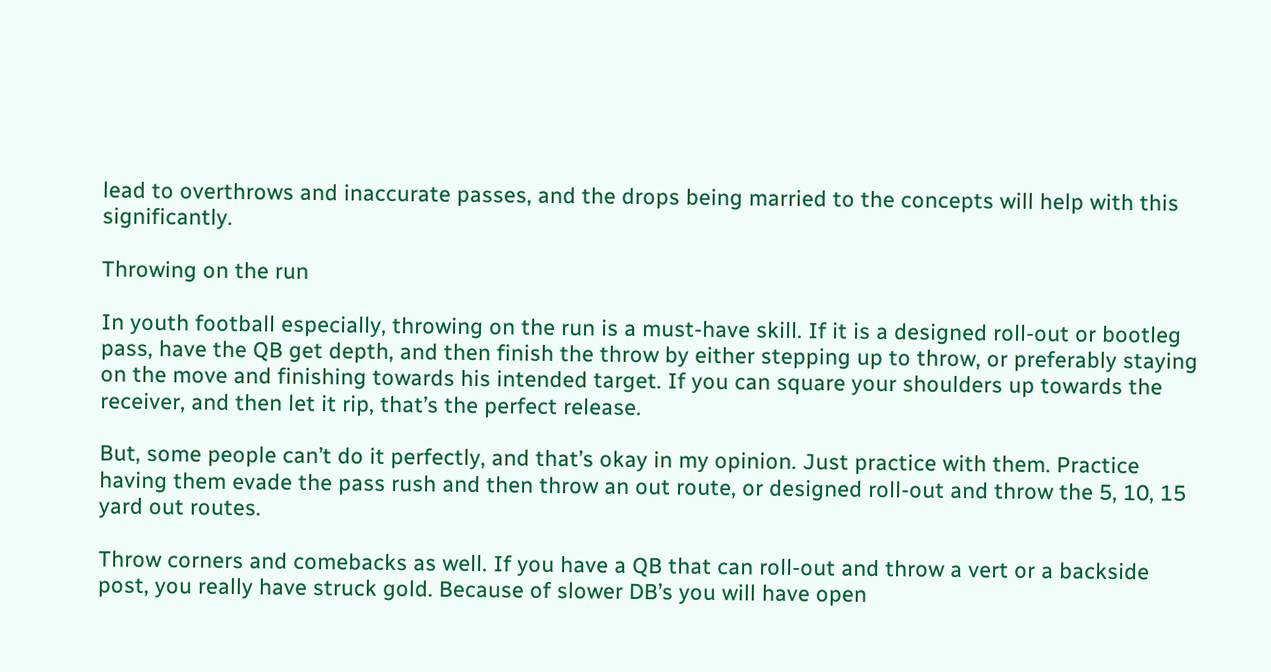lead to overthrows and inaccurate passes, and the drops being married to the concepts will help with this significantly.

Throwing on the run

In youth football especially, throwing on the run is a must-have skill. If it is a designed roll-out or bootleg pass, have the QB get depth, and then finish the throw by either stepping up to throw, or preferably staying on the move and finishing towards his intended target. If you can square your shoulders up towards the receiver, and then let it rip, that’s the perfect release.

But, some people can’t do it perfectly, and that’s okay in my opinion. Just practice with them. Practice having them evade the pass rush and then throw an out route, or designed roll-out and throw the 5, 10, 15 yard out routes.

Throw corners and comebacks as well. If you have a QB that can roll-out and throw a vert or a backside post, you really have struck gold. Because of slower DB’s you will have open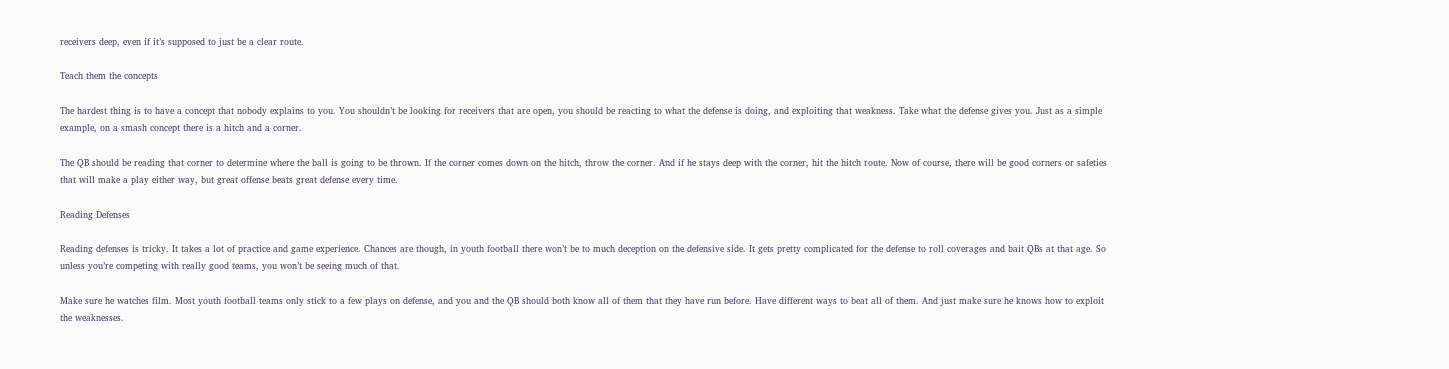receivers deep, even if it’s supposed to just be a clear route.

Teach them the concepts

The hardest thing is to have a concept that nobody explains to you. You shouldn’t be looking for receivers that are open, you should be reacting to what the defense is doing, and exploiting that weakness. Take what the defense gives you. Just as a simple example, on a smash concept there is a hitch and a corner.

The QB should be reading that corner to determine where the ball is going to be thrown. If the corner comes down on the hitch, throw the corner. And if he stays deep with the corner, hit the hitch route. Now of course, there will be good corners or safeties that will make a play either way, but great offense beats great defense every time.

Reading Defenses

Reading defenses is tricky. It takes a lot of practice and game experience. Chances are though, in youth football there won’t be to much deception on the defensive side. It gets pretty complicated for the defense to roll coverages and bait QBs at that age. So unless you’re competing with really good teams, you won’t be seeing much of that.

Make sure he watches film. Most youth football teams only stick to a few plays on defense, and you and the QB should both know all of them that they have run before. Have different ways to beat all of them. And just make sure he knows how to exploit the weaknesses.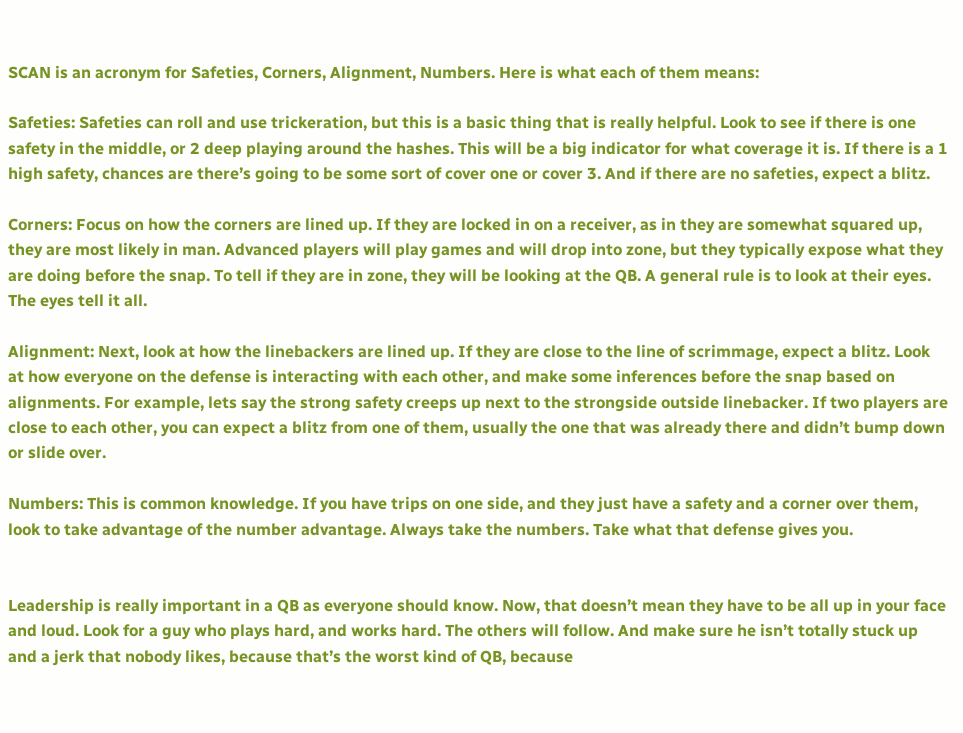SCAN is an acronym for Safeties, Corners, Alignment, Numbers. Here is what each of them means:

Safeties: Safeties can roll and use trickeration, but this is a basic thing that is really helpful. Look to see if there is one safety in the middle, or 2 deep playing around the hashes. This will be a big indicator for what coverage it is. If there is a 1 high safety, chances are there’s going to be some sort of cover one or cover 3. And if there are no safeties, expect a blitz.

Corners: Focus on how the corners are lined up. If they are locked in on a receiver, as in they are somewhat squared up, they are most likely in man. Advanced players will play games and will drop into zone, but they typically expose what they are doing before the snap. To tell if they are in zone, they will be looking at the QB. A general rule is to look at their eyes. The eyes tell it all.

Alignment: Next, look at how the linebackers are lined up. If they are close to the line of scrimmage, expect a blitz. Look at how everyone on the defense is interacting with each other, and make some inferences before the snap based on alignments. For example, lets say the strong safety creeps up next to the strongside outside linebacker. If two players are close to each other, you can expect a blitz from one of them, usually the one that was already there and didn’t bump down or slide over.

Numbers: This is common knowledge. If you have trips on one side, and they just have a safety and a corner over them, look to take advantage of the number advantage. Always take the numbers. Take what that defense gives you.


Leadership is really important in a QB as everyone should know. Now, that doesn’t mean they have to be all up in your face and loud. Look for a guy who plays hard, and works hard. The others will follow. And make sure he isn’t totally stuck up and a jerk that nobody likes, because that’s the worst kind of QB, because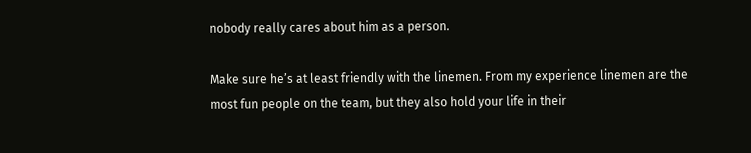nobody really cares about him as a person.

Make sure he’s at least friendly with the linemen. From my experience linemen are the most fun people on the team, but they also hold your life in their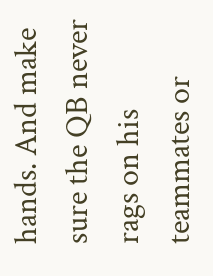hands. And make sure the QB never rags on his teammates or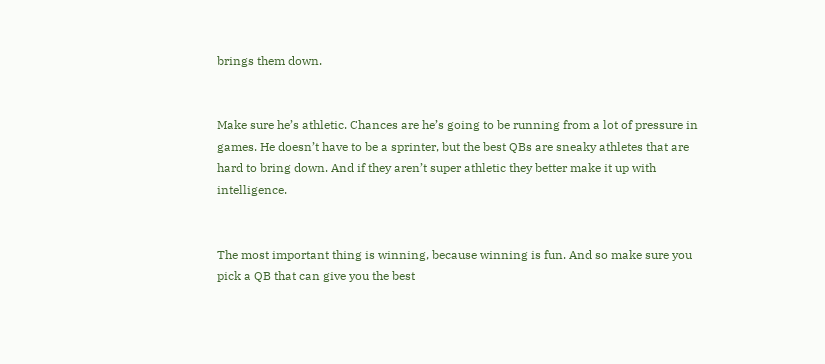brings them down.


Make sure he’s athletic. Chances are he’s going to be running from a lot of pressure in games. He doesn’t have to be a sprinter, but the best QBs are sneaky athletes that are hard to bring down. And if they aren’t super athletic they better make it up with intelligence.


The most important thing is winning, because winning is fun. And so make sure you pick a QB that can give you the best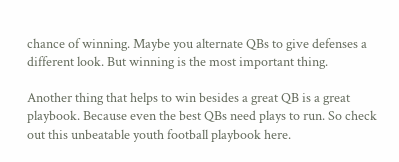chance of winning. Maybe you alternate QBs to give defenses a different look. But winning is the most important thing.

Another thing that helps to win besides a great QB is a great playbook. Because even the best QBs need plays to run. So check out this unbeatable youth football playbook here.